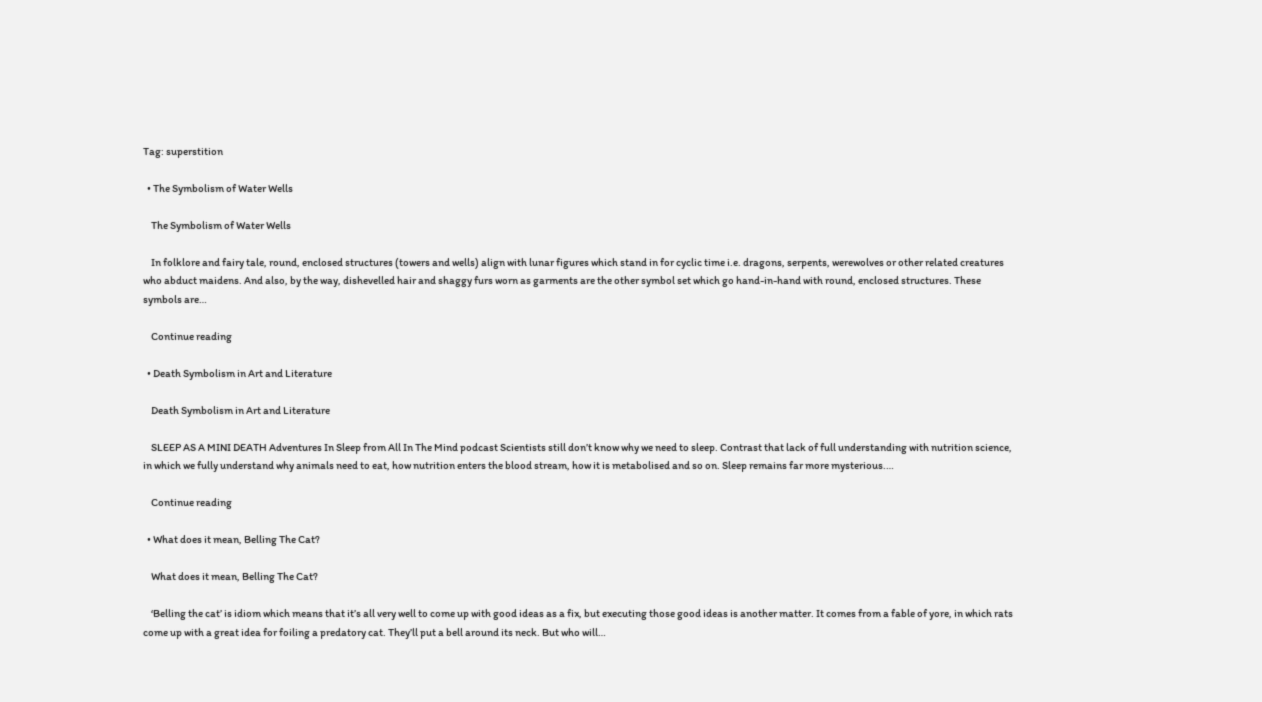Tag: superstition

  • The Symbolism of Water Wells

    The Symbolism of Water Wells

    In folklore and fairy tale, round, enclosed structures (towers and wells) align with lunar figures which stand in for cyclic time i.e. dragons, serpents, werewolves or other related creatures who abduct maidens. And also, by the way, dishevelled hair and shaggy furs worn as garments are the other symbol set which go hand-in-hand with round, enclosed structures. These symbols are…

    Continue reading

  • Death Symbolism in Art and Literature

    Death Symbolism in Art and Literature

    SLEEP AS A MINI DEATH Adventures In Sleep from All In The Mind podcast Scientists still don’t know why we need to sleep. Contrast that lack of full understanding with nutrition science, in which we fully understand why animals need to eat, how nutrition enters the blood stream, how it is metabolised and so on. Sleep remains far more mysterious.…

    Continue reading

  • What does it mean, Belling The Cat?

    What does it mean, Belling The Cat?

    ‘Belling the cat’ is idiom which means that it’s all very well to come up with good ideas as a fix, but executing those good ideas is another matter. It comes from a fable of yore, in which rats come up with a great idea for foiling a predatory cat. They’ll put a bell around its neck. But who will…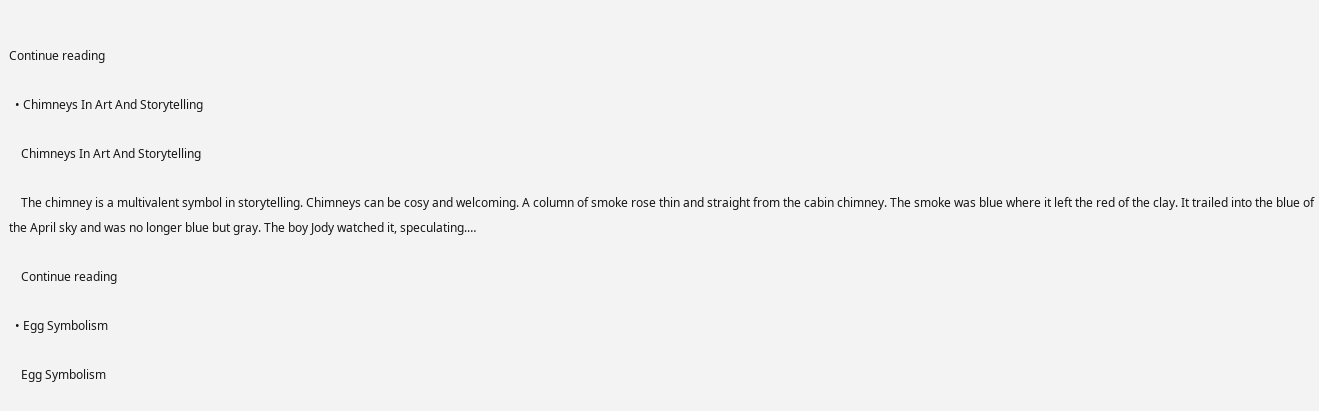Continue reading

  • Chimneys In Art And Storytelling

    Chimneys In Art And Storytelling

    The chimney is a multivalent symbol in storytelling. Chimneys can be cosy and welcoming. A column of smoke rose thin and straight from the cabin chimney. The smoke was blue where it left the red of the clay. It trailed into the blue of the April sky and was no longer blue but gray. The boy Jody watched it, speculating.…

    Continue reading

  • Egg Symbolism

    Egg Symbolism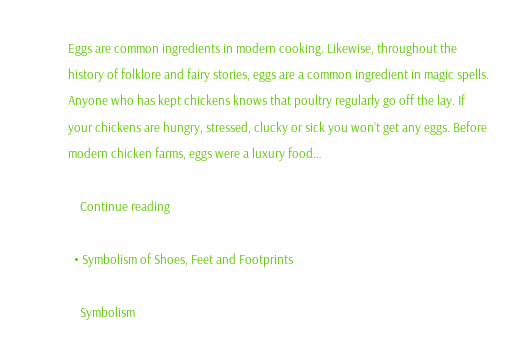Eggs are common ingredients in modern cooking. Likewise, throughout the history of folklore and fairy stories, eggs are a common ingredient in magic spells. Anyone who has kept chickens knows that poultry regularly go off the lay. If your chickens are hungry, stressed, clucky or sick you won’t get any eggs. Before modern chicken farms, eggs were a luxury food…

    Continue reading

  • Symbolism of Shoes, Feet and Footprints

    Symbolism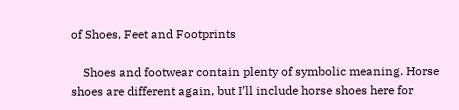of Shoes, Feet and Footprints

    Shoes and footwear contain plenty of symbolic meaning. Horse shoes are different again, but I’ll include horse shoes here for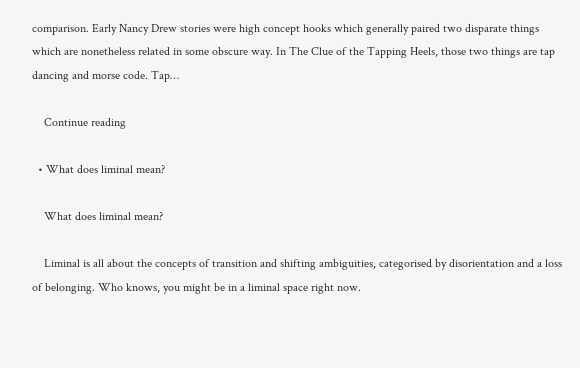comparison. Early Nancy Drew stories were high concept hooks which generally paired two disparate things which are nonetheless related in some obscure way. In The Clue of the Tapping Heels, those two things are tap dancing and morse code. Tap…

    Continue reading

  • What does liminal mean?

    What does liminal mean?

    Liminal is all about the concepts of transition and shifting ambiguities, categorised by disorientation and a loss of belonging. Who knows, you might be in a liminal space right now.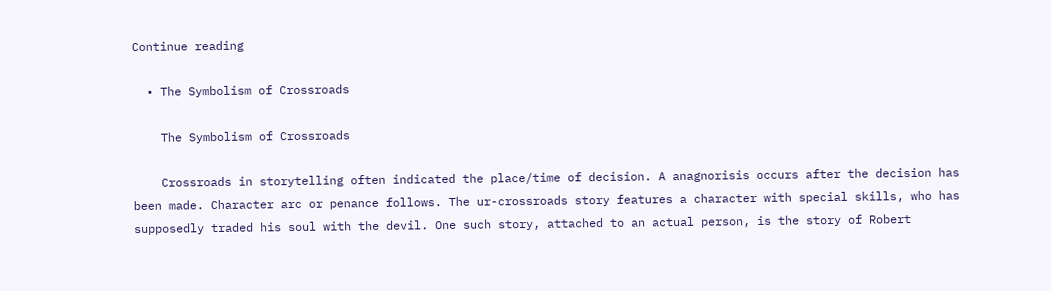Continue reading

  • The Symbolism of Crossroads

    The Symbolism of Crossroads

    Crossroads in storytelling often indicated the place/time of decision. A anagnorisis occurs after the decision has been made. Character arc or penance follows. The ur-crossroads story features a character with special skills, who has supposedly traded his soul with the devil. One such story, attached to an actual person, is the story of Robert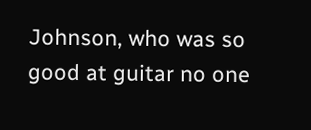Johnson, who was so good at guitar no one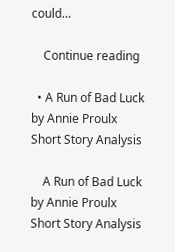could…

    Continue reading

  • A Run of Bad Luck by Annie Proulx Short Story Analysis

    A Run of Bad Luck by Annie Proulx Short Story Analysis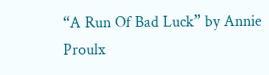“A Run Of Bad Luck” by Annie Proulx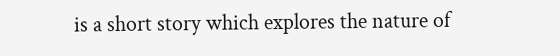is a short story which explores the nature of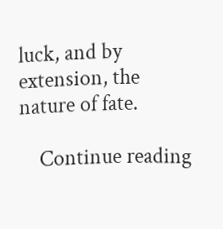luck, and by extension, the nature of fate.

    Continue reading